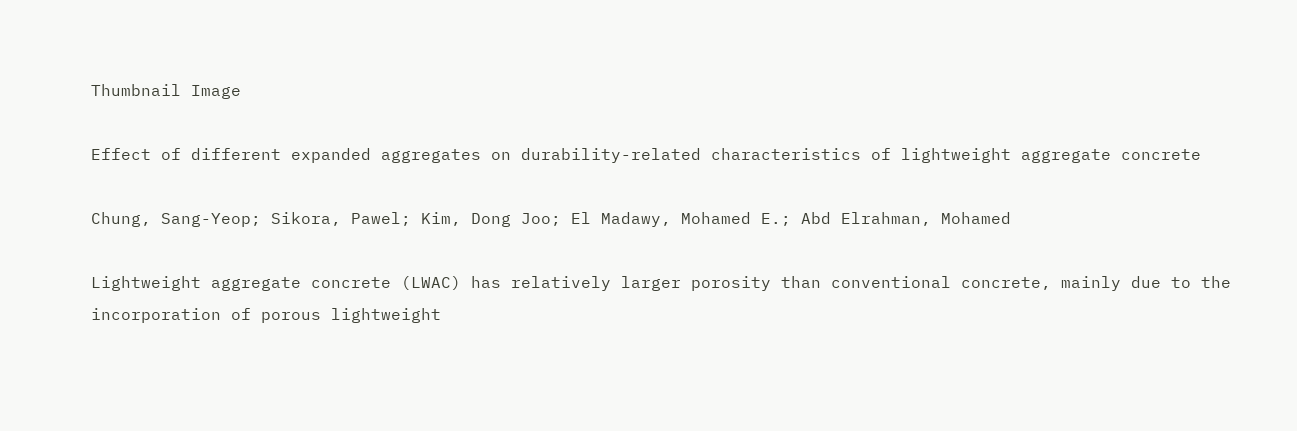Thumbnail Image

Effect of different expanded aggregates on durability-related characteristics of lightweight aggregate concrete

Chung, Sang-Yeop; Sikora, Pawel; Kim, Dong Joo; El Madawy, Mohamed E.; Abd Elrahman, Mohamed

Lightweight aggregate concrete (LWAC) has relatively larger porosity than conventional concrete, mainly due to the incorporation of porous lightweight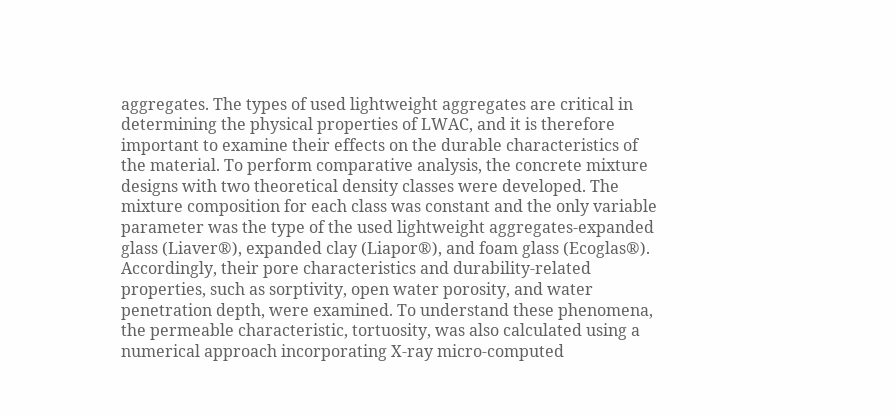aggregates. The types of used lightweight aggregates are critical in determining the physical properties of LWAC, and it is therefore important to examine their effects on the durable characteristics of the material. To perform comparative analysis, the concrete mixture designs with two theoretical density classes were developed. The mixture composition for each class was constant and the only variable parameter was the type of the used lightweight aggregates-expanded glass (Liaver®), expanded clay (Liapor®), and foam glass (Ecoglas®). Accordingly, their pore characteristics and durability-related properties, such as sorptivity, open water porosity, and water penetration depth, were examined. To understand these phenomena, the permeable characteristic, tortuosity, was also calculated using a numerical approach incorporating X-ray micro-computed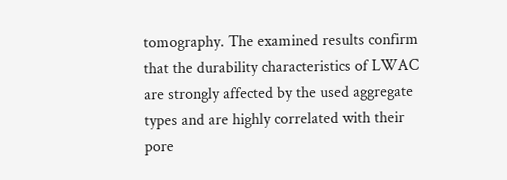tomography. The examined results confirm that the durability characteristics of LWAC are strongly affected by the used aggregate types and are highly correlated with their pore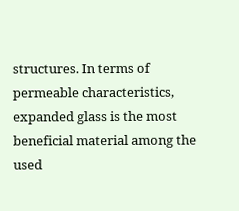structures. In terms of permeable characteristics, expanded glass is the most beneficial material among the used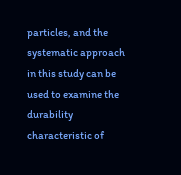particles, and the systematic approach in this study can be used to examine the durability characteristic of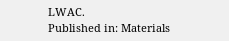LWAC.
Published in: Materials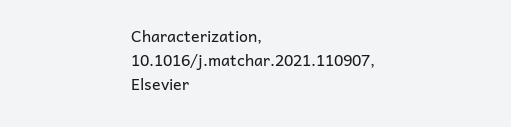Characterization, 10.1016/j.matchar.2021.110907, Elsevier